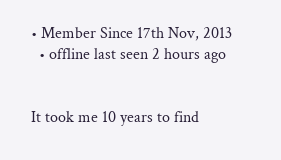• Member Since 17th Nov, 2013
  • offline last seen 2 hours ago


It took me 10 years to find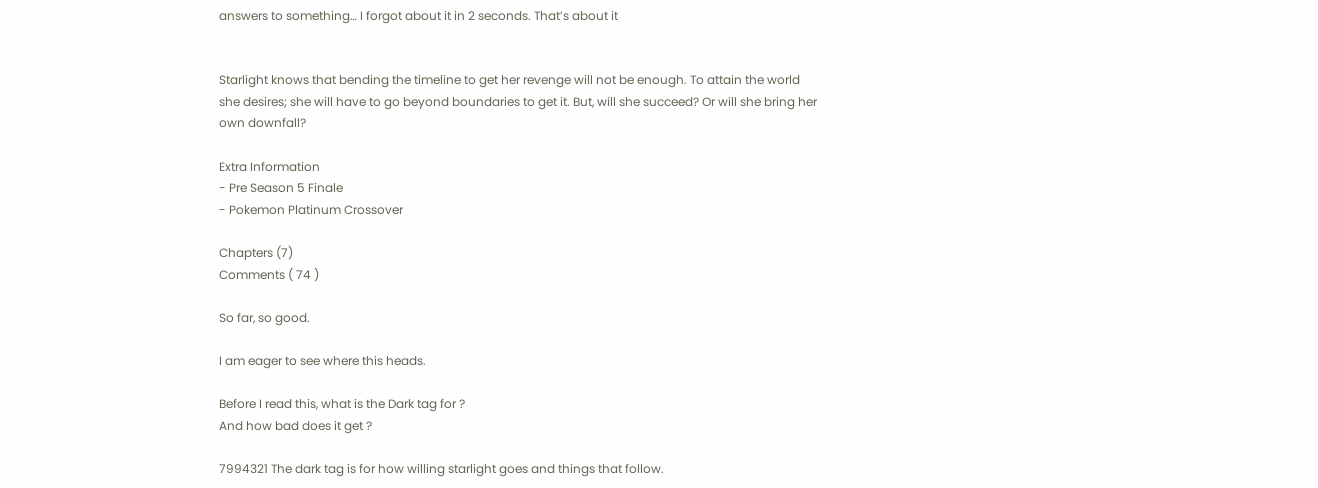answers to something… I forgot about it in 2 seconds. That’s about it


Starlight knows that bending the timeline to get her revenge will not be enough. To attain the world she desires; she will have to go beyond boundaries to get it. But, will she succeed? Or will she bring her own downfall?

Extra Information
- Pre Season 5 Finale
- Pokemon Platinum Crossover

Chapters (7)
Comments ( 74 )

So far, so good.

I am eager to see where this heads.

Before I read this, what is the Dark tag for ?
And how bad does it get ?

7994321 The dark tag is for how willing starlight goes and things that follow.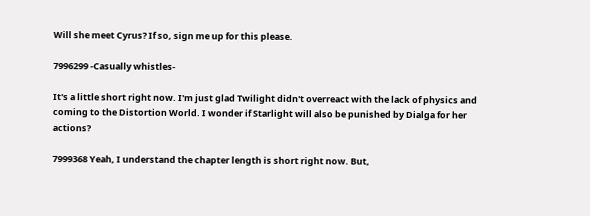Will she meet Cyrus? If so, sign me up for this please.

7996299 -Casually whistles-

It's a little short right now. I'm just glad Twilight didn't overreact with the lack of physics and coming to the Distortion World. I wonder if Starlight will also be punished by Dialga for her actions?

7999368 Yeah, I understand the chapter length is short right now. But,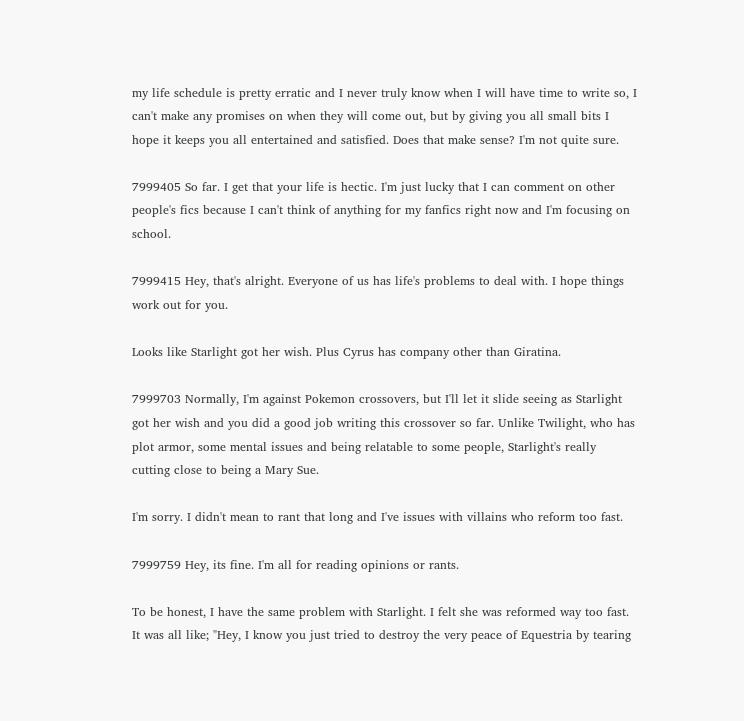my life schedule is pretty erratic and I never truly know when I will have time to write so, I can't make any promises on when they will come out, but by giving you all small bits I hope it keeps you all entertained and satisfied. Does that make sense? I'm not quite sure.

7999405 So far. I get that your life is hectic. I'm just lucky that I can comment on other people's fics because I can't think of anything for my fanfics right now and I'm focusing on school.

7999415 Hey, that's alright. Everyone of us has life's problems to deal with. I hope things work out for you.

Looks like Starlight got her wish. Plus Cyrus has company other than Giratina.

7999703 Normally, I'm against Pokemon crossovers, but I'll let it slide seeing as Starlight got her wish and you did a good job writing this crossover so far. Unlike Twilight, who has plot armor, some mental issues and being relatable to some people, Starlight's really cutting close to being a Mary Sue.

I'm sorry. I didn't mean to rant that long and I've issues with villains who reform too fast.

7999759 Hey, its fine. I'm all for reading opinions or rants.

To be honest, I have the same problem with Starlight. I felt she was reformed way too fast. It was all like; "Hey, I know you just tried to destroy the very peace of Equestria by tearing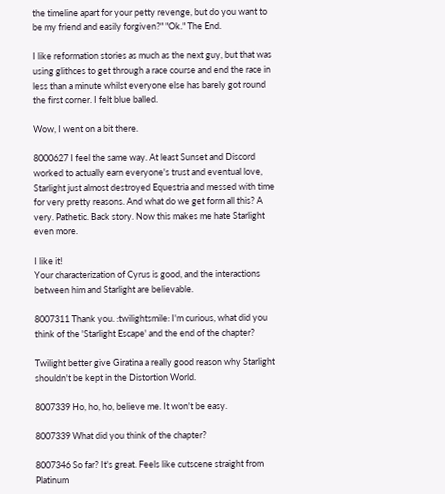the timeline apart for your petty revenge, but do you want to be my friend and easily forgiven?" "Ok." The End.

I like reformation stories as much as the next guy, but that was using glithces to get through a race course and end the race in less than a minute whilst everyone else has barely got round the first corner. I felt blue balled.

Wow, I went on a bit there.

8000627 I feel the same way. At least Sunset and Discord worked to actually earn everyone's trust and eventual love, Starlight just almost destroyed Equestria and messed with time for very pretty reasons. And what do we get form all this? A very. Pathetic. Back story. Now this makes me hate Starlight even more.

I like it!
Your characterization of Cyrus is good, and the interactions between him and Starlight are believable.

8007311 Thank you. :twilightsmile: I'm curious, what did you think of the 'Starlight Escape' and the end of the chapter?

Twilight better give Giratina a really good reason why Starlight shouldn't be kept in the Distortion World.

8007339 Ho, ho, ho, believe me. It won't be easy.

8007339 What did you think of the chapter?

8007346 So far? It's great. Feels like cutscene straight from Platinum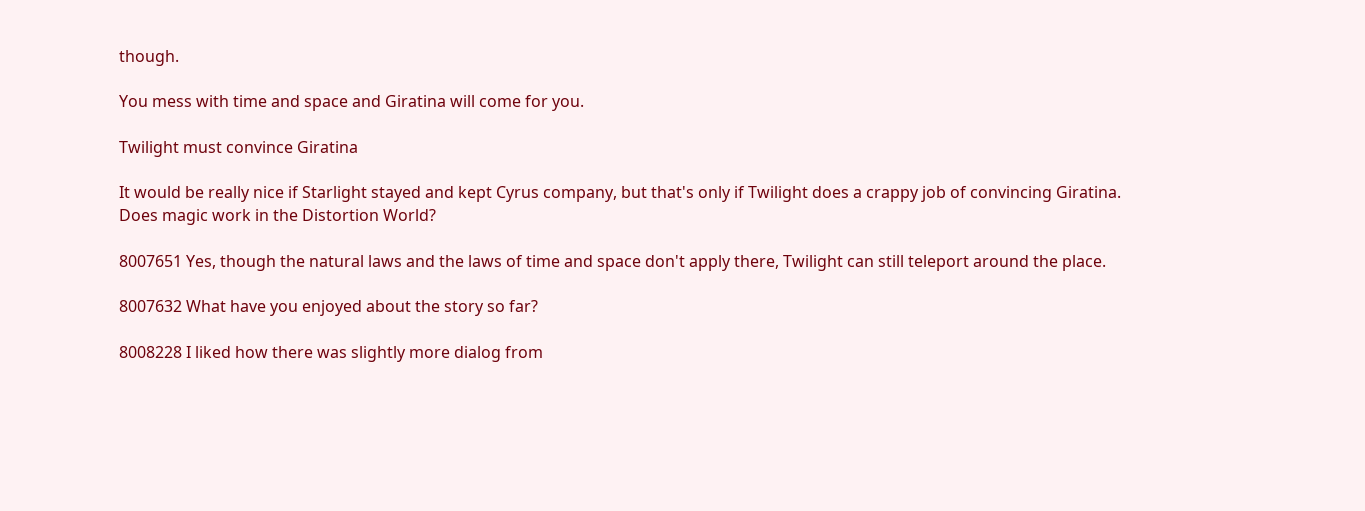though.

You mess with time and space and Giratina will come for you.

Twilight must convince Giratina

It would be really nice if Starlight stayed and kept Cyrus company, but that's only if Twilight does a crappy job of convincing Giratina. Does magic work in the Distortion World?

8007651 Yes, though the natural laws and the laws of time and space don't apply there, Twilight can still teleport around the place.

8007632 What have you enjoyed about the story so far?

8008228 I liked how there was slightly more dialog from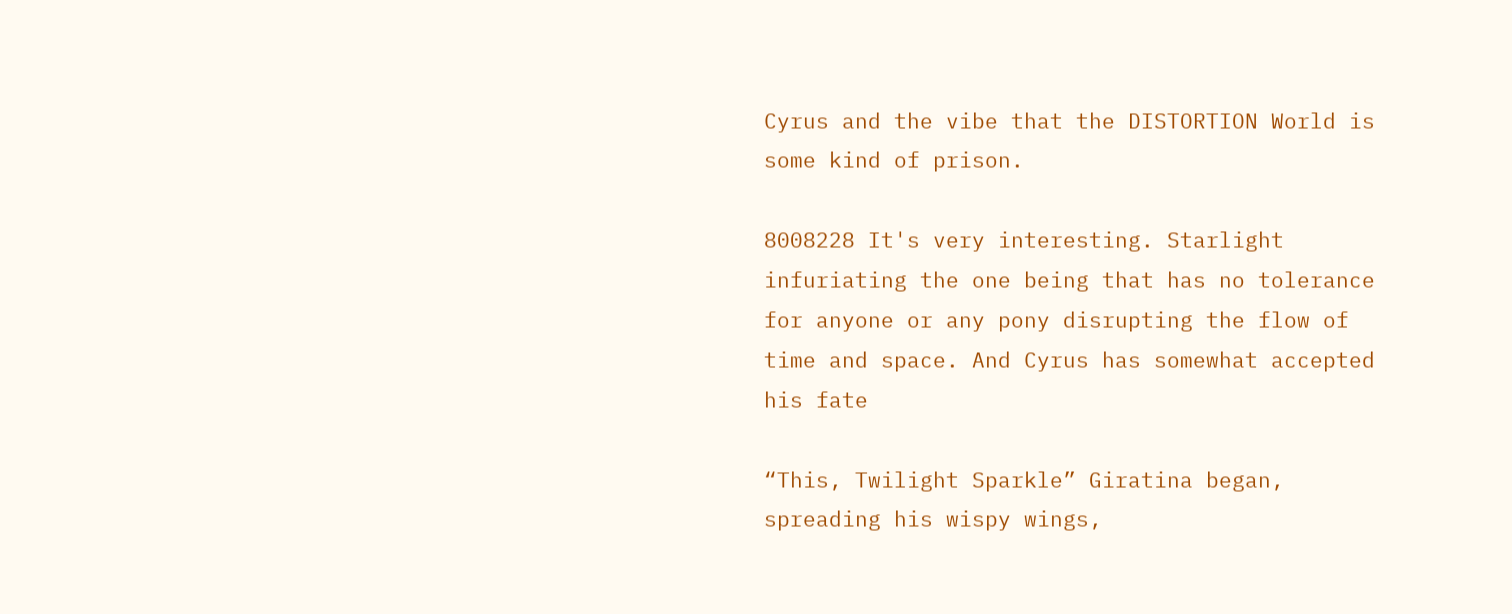Cyrus and the vibe that the DISTORTION World is some kind of prison.

8008228 It's very interesting. Starlight infuriating the one being that has no tolerance for anyone or any pony disrupting the flow of time and space. And Cyrus has somewhat accepted his fate

“This, Twilight Sparkle” Giratina began, spreading his wispy wings,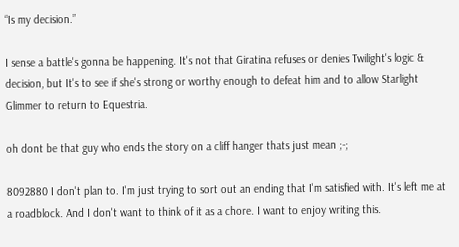“Is my decision.”

I sense a battle's gonna be happening. It's not that Giratina refuses or denies Twilight's logic & decision, but It's to see if she's strong or worthy enough to defeat him and to allow Starlight Glimmer to return to Equestria.

oh dont be that guy who ends the story on a cliff hanger thats just mean ;-;

8092880 I don't plan to. I'm just trying to sort out an ending that I'm satisfied with. It's left me at a roadblock. And I don't want to think of it as a chore. I want to enjoy writing this.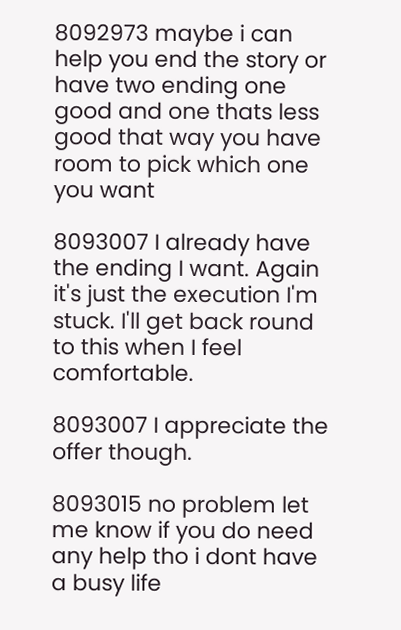8092973 maybe i can help you end the story or have two ending one good and one thats less good that way you have room to pick which one you want

8093007 I already have the ending I want. Again it's just the execution I'm stuck. I'll get back round to this when I feel comfortable.

8093007 I appreciate the offer though.

8093015 no problem let me know if you do need any help tho i dont have a busy life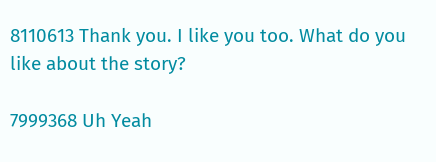8110613 Thank you. I like you too. What do you like about the story?

7999368 Uh Yeah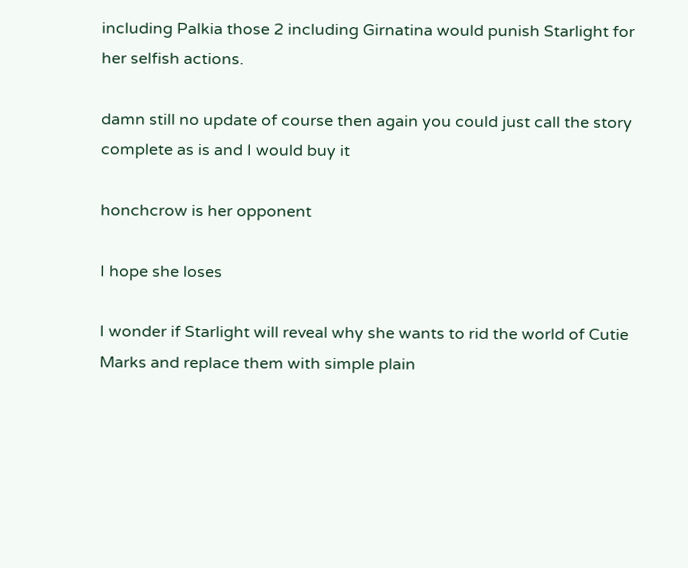including Palkia those 2 including Girnatina would punish Starlight for her selfish actions.

damn still no update of course then again you could just call the story complete as is and I would buy it

honchcrow is her opponent

I hope she loses

I wonder if Starlight will reveal why she wants to rid the world of Cutie Marks and replace them with simple plain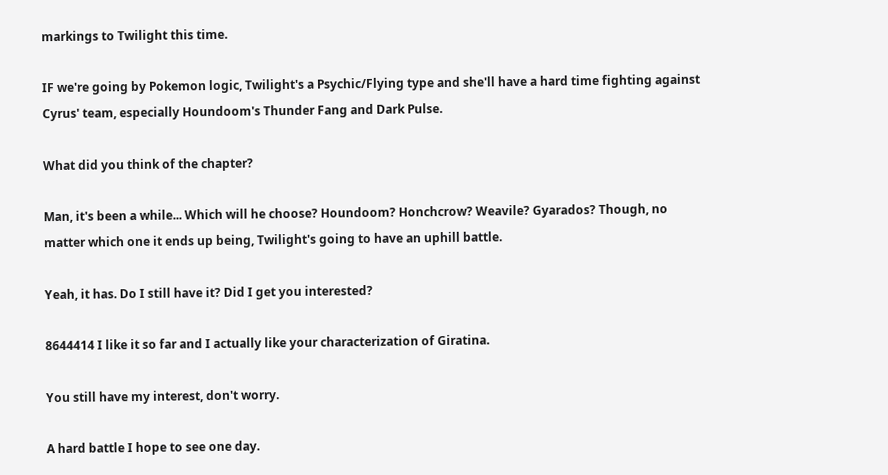markings to Twilight this time.

IF we're going by Pokemon logic, Twilight's a Psychic/Flying type and she'll have a hard time fighting against Cyrus' team, especially Houndoom's Thunder Fang and Dark Pulse.

What did you think of the chapter?

Man, it's been a while... Which will he choose? Houndoom? Honchcrow? Weavile? Gyarados? Though, no matter which one it ends up being, Twilight's going to have an uphill battle.

Yeah, it has. Do I still have it? Did I get you interested?

8644414 I like it so far and I actually like your characterization of Giratina.

You still have my interest, don't worry.

A hard battle I hope to see one day.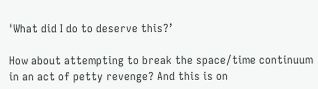'What did I do to deserve this?’

How about attempting to break the space/time continuum in an act of petty revenge? And this is on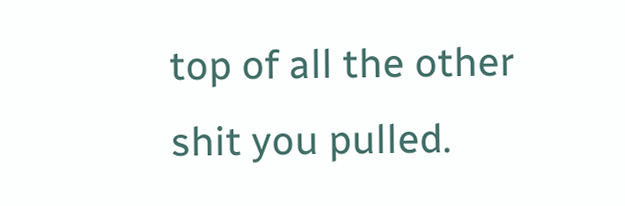top of all the other shit you pulled.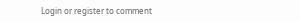Login or register to comment